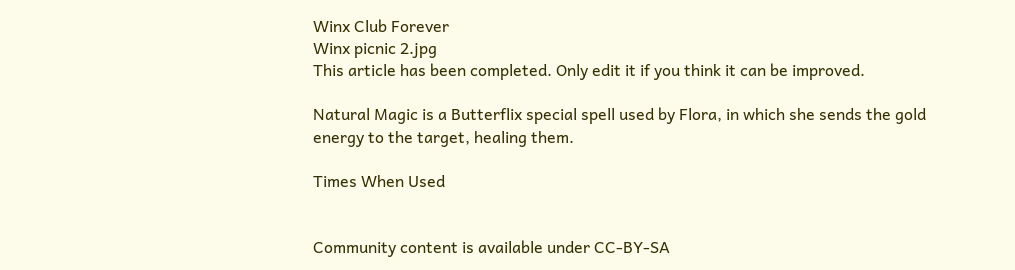Winx Club Forever
Winx picnic 2.jpg
This article has been completed. Only edit it if you think it can be improved.

Natural Magic is a Butterflix special spell used by Flora, in which she sends the gold energy to the target, healing them.

Times When Used


Community content is available under CC-BY-SA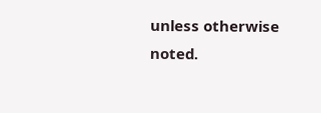unless otherwise noted.